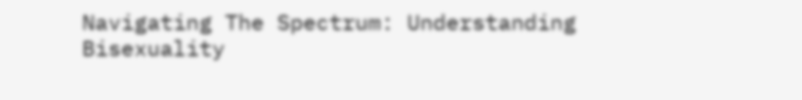Navigating The Spectrum: Understanding Bisexuality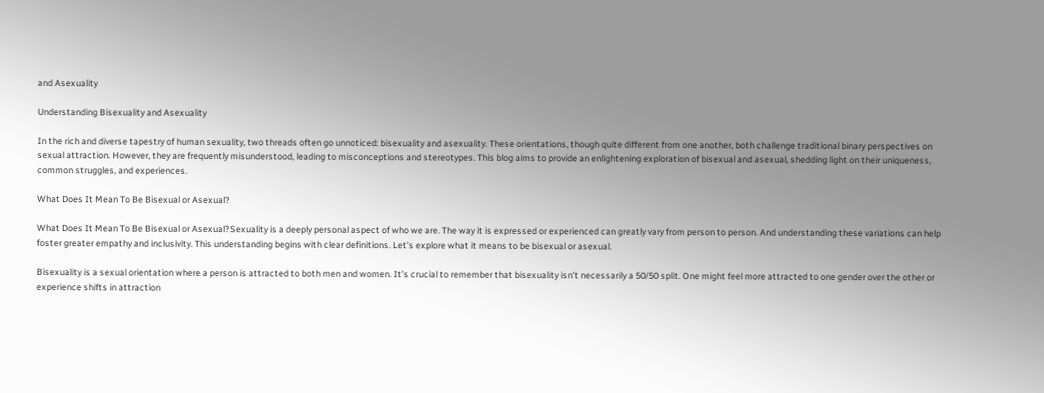and Asexuality

Understanding Bisexuality and Asexuality

In the rich and diverse tapestry of human sexuality, two threads often go unnoticed: bisexuality and asexuality. These orientations, though quite different from one another, both challenge traditional binary perspectives on sexual attraction. However, they are frequently misunderstood, leading to misconceptions and stereotypes. This blog aims to provide an enlightening exploration of bisexual and asexual, shedding light on their uniqueness, common struggles, and experiences.

What Does It Mean To Be Bisexual or Asexual?

What Does It Mean To Be Bisexual or Asexual?Sexuality is a deeply personal aspect of who we are. The way it is expressed or experienced can greatly vary from person to person. And understanding these variations can help foster greater empathy and inclusivity. This understanding begins with clear definitions. Let’s explore what it means to be bisexual or asexual.

Bisexuality is a sexual orientation where a person is attracted to both men and women. It’s crucial to remember that bisexuality isn’t necessarily a 50/50 split. One might feel more attracted to one gender over the other or experience shifts in attraction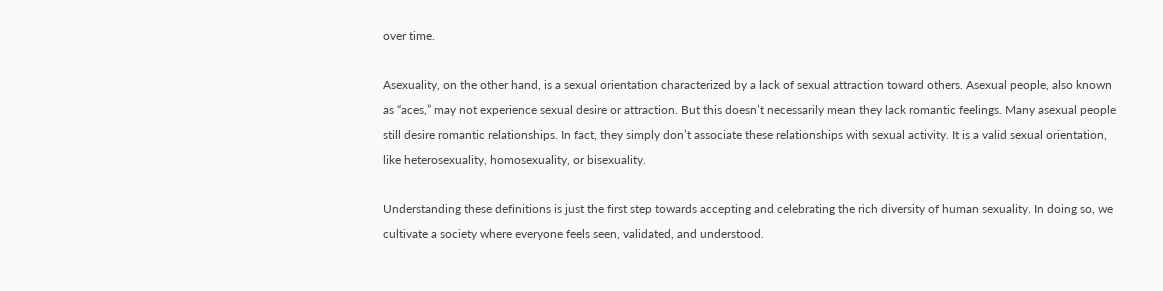over time.

Asexuality, on the other hand, is a sexual orientation characterized by a lack of sexual attraction toward others. Asexual people, also known as “aces,” may not experience sexual desire or attraction. But this doesn’t necessarily mean they lack romantic feelings. Many asexual people still desire romantic relationships. In fact, they simply don’t associate these relationships with sexual activity. It is a valid sexual orientation, like heterosexuality, homosexuality, or bisexuality.

Understanding these definitions is just the first step towards accepting and celebrating the rich diversity of human sexuality. In doing so, we cultivate a society where everyone feels seen, validated, and understood.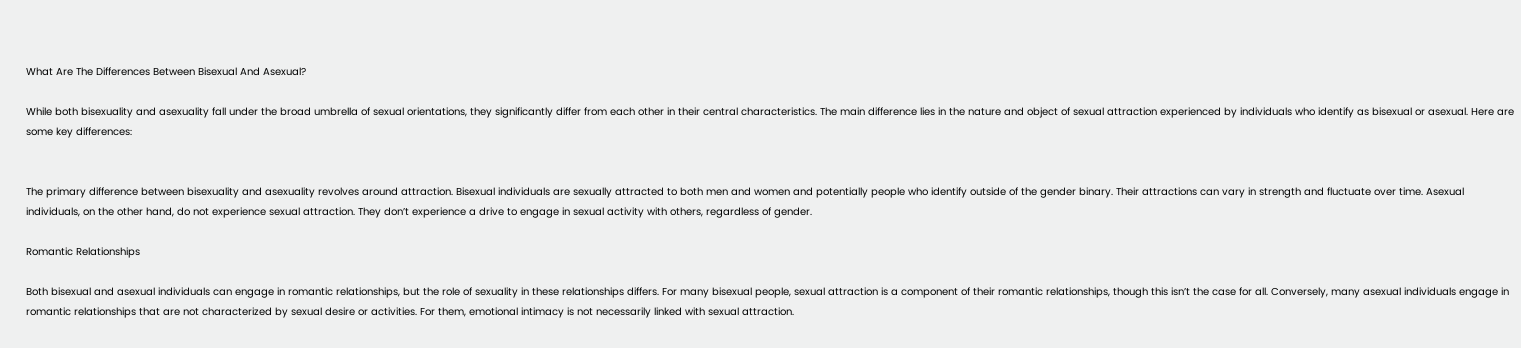What Are The Differences Between Bisexual And Asexual?

While both bisexuality and asexuality fall under the broad umbrella of sexual orientations, they significantly differ from each other in their central characteristics. The main difference lies in the nature and object of sexual attraction experienced by individuals who identify as bisexual or asexual. Here are some key differences:


The primary difference between bisexuality and asexuality revolves around attraction. Bisexual individuals are sexually attracted to both men and women and potentially people who identify outside of the gender binary. Their attractions can vary in strength and fluctuate over time. Asexual individuals, on the other hand, do not experience sexual attraction. They don’t experience a drive to engage in sexual activity with others, regardless of gender.

Romantic Relationships

Both bisexual and asexual individuals can engage in romantic relationships, but the role of sexuality in these relationships differs. For many bisexual people, sexual attraction is a component of their romantic relationships, though this isn’t the case for all. Conversely, many asexual individuals engage in romantic relationships that are not characterized by sexual desire or activities. For them, emotional intimacy is not necessarily linked with sexual attraction.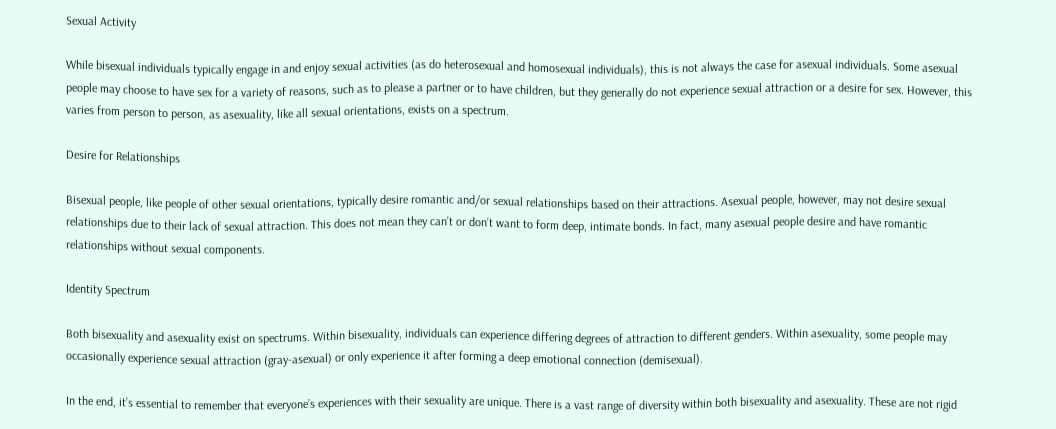Sexual Activity

While bisexual individuals typically engage in and enjoy sexual activities (as do heterosexual and homosexual individuals), this is not always the case for asexual individuals. Some asexual people may choose to have sex for a variety of reasons, such as to please a partner or to have children, but they generally do not experience sexual attraction or a desire for sex. However, this varies from person to person, as asexuality, like all sexual orientations, exists on a spectrum.

Desire for Relationships

Bisexual people, like people of other sexual orientations, typically desire romantic and/or sexual relationships based on their attractions. Asexual people, however, may not desire sexual relationships due to their lack of sexual attraction. This does not mean they can’t or don’t want to form deep, intimate bonds. In fact, many asexual people desire and have romantic relationships without sexual components.

Identity Spectrum

Both bisexuality and asexuality exist on spectrums. Within bisexuality, individuals can experience differing degrees of attraction to different genders. Within asexuality, some people may occasionally experience sexual attraction (gray-asexual) or only experience it after forming a deep emotional connection (demisexual).

In the end, it’s essential to remember that everyone’s experiences with their sexuality are unique. There is a vast range of diversity within both bisexuality and asexuality. These are not rigid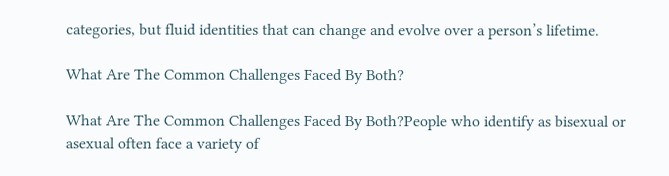categories, but fluid identities that can change and evolve over a person’s lifetime.

What Are The Common Challenges Faced By Both?

What Are The Common Challenges Faced By Both?People who identify as bisexual or asexual often face a variety of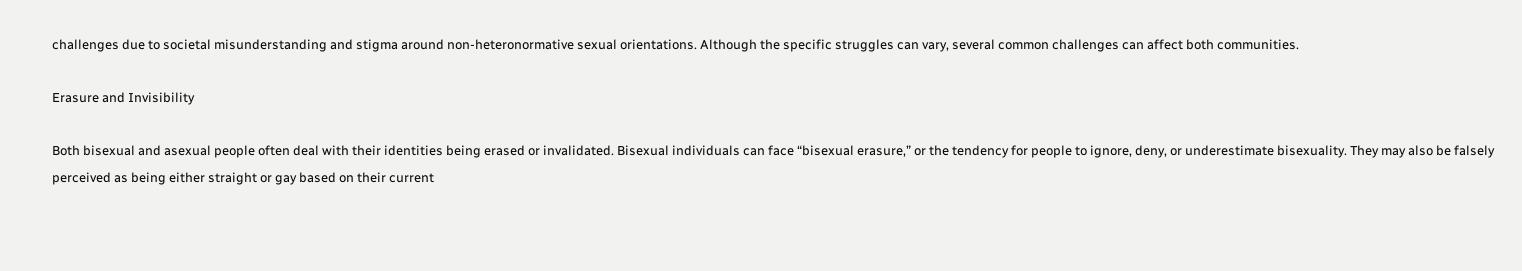challenges due to societal misunderstanding and stigma around non-heteronormative sexual orientations. Although the specific struggles can vary, several common challenges can affect both communities.

Erasure and Invisibility

Both bisexual and asexual people often deal with their identities being erased or invalidated. Bisexual individuals can face “bisexual erasure,” or the tendency for people to ignore, deny, or underestimate bisexuality. They may also be falsely perceived as being either straight or gay based on their current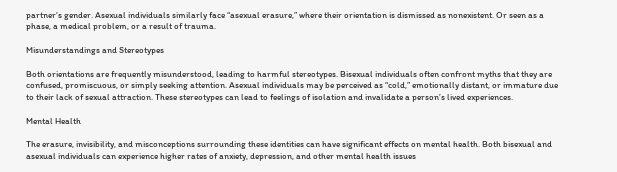partner’s gender. Asexual individuals similarly face “asexual erasure,” where their orientation is dismissed as nonexistent. Or seen as a phase, a medical problem, or a result of trauma.

Misunderstandings and Stereotypes

Both orientations are frequently misunderstood, leading to harmful stereotypes. Bisexual individuals often confront myths that they are confused, promiscuous, or simply seeking attention. Asexual individuals may be perceived as “cold,” emotionally distant, or immature due to their lack of sexual attraction. These stereotypes can lead to feelings of isolation and invalidate a person’s lived experiences.

Mental Health

The erasure, invisibility, and misconceptions surrounding these identities can have significant effects on mental health. Both bisexual and asexual individuals can experience higher rates of anxiety, depression, and other mental health issues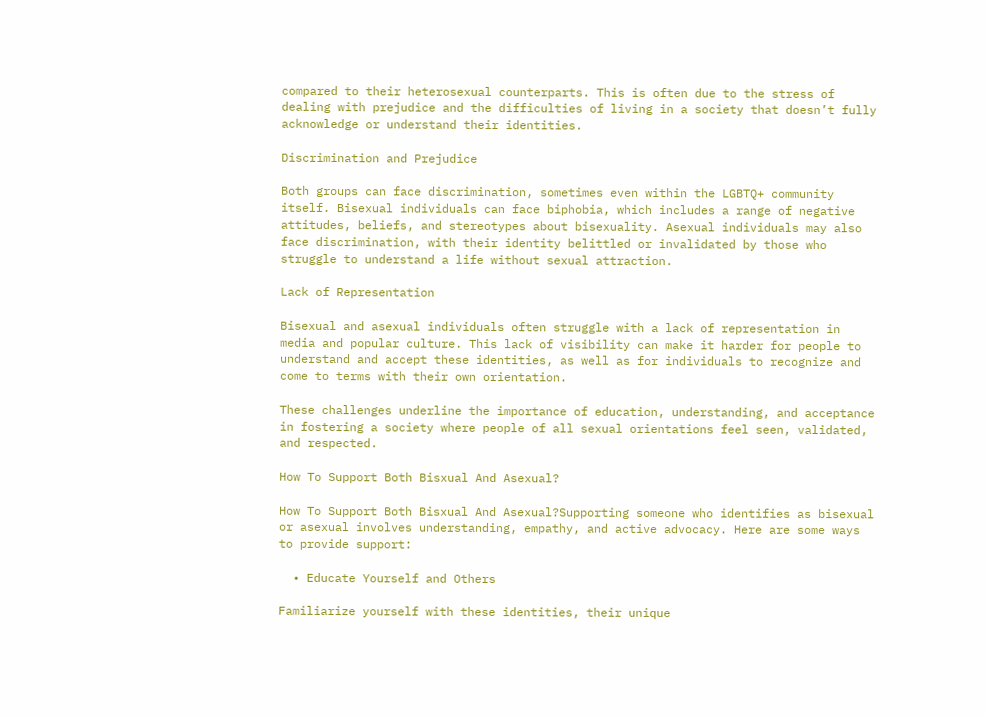compared to their heterosexual counterparts. This is often due to the stress of dealing with prejudice and the difficulties of living in a society that doesn’t fully acknowledge or understand their identities.

Discrimination and Prejudice

Both groups can face discrimination, sometimes even within the LGBTQ+ community itself. Bisexual individuals can face biphobia, which includes a range of negative attitudes, beliefs, and stereotypes about bisexuality. Asexual individuals may also face discrimination, with their identity belittled or invalidated by those who struggle to understand a life without sexual attraction.

Lack of Representation

Bisexual and asexual individuals often struggle with a lack of representation in media and popular culture. This lack of visibility can make it harder for people to understand and accept these identities, as well as for individuals to recognize and come to terms with their own orientation.

These challenges underline the importance of education, understanding, and acceptance in fostering a society where people of all sexual orientations feel seen, validated, and respected.

How To Support Both Bisxual And Asexual?

How To Support Both Bisxual And Asexual?Supporting someone who identifies as bisexual or asexual involves understanding, empathy, and active advocacy. Here are some ways to provide support:

  • Educate Yourself and Others

Familiarize yourself with these identities, their unique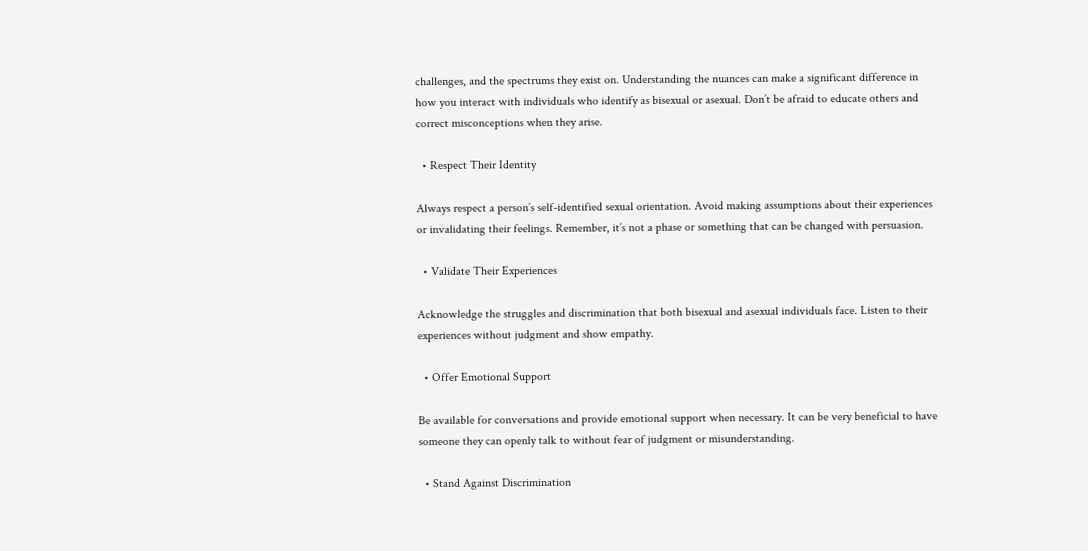challenges, and the spectrums they exist on. Understanding the nuances can make a significant difference in how you interact with individuals who identify as bisexual or asexual. Don’t be afraid to educate others and correct misconceptions when they arise.

  • Respect Their Identity

Always respect a person’s self-identified sexual orientation. Avoid making assumptions about their experiences or invalidating their feelings. Remember, it’s not a phase or something that can be changed with persuasion.

  • Validate Their Experiences

Acknowledge the struggles and discrimination that both bisexual and asexual individuals face. Listen to their experiences without judgment and show empathy.

  • Offer Emotional Support

Be available for conversations and provide emotional support when necessary. It can be very beneficial to have someone they can openly talk to without fear of judgment or misunderstanding.

  • Stand Against Discrimination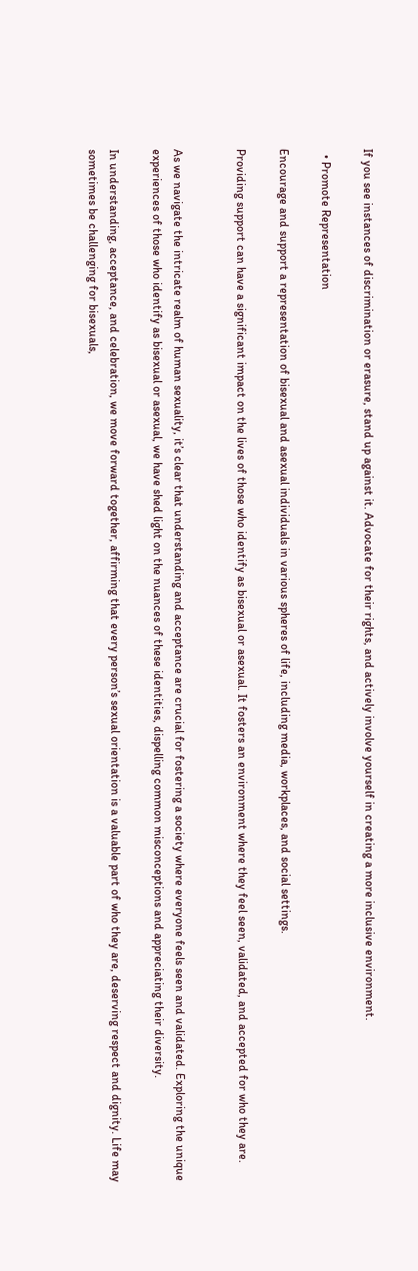If you see instances of discrimination or erasure, stand up against it. Advocate for their rights, and actively involve yourself in creating a more inclusive environment.

  • Promote Representation

Encourage and support a representation of bisexual and asexual individuals in various spheres of life, including media, workplaces, and social settings.

Providing support can have a significant impact on the lives of those who identify as bisexual or asexual. It fosters an environment where they feel seen, validated, and accepted for who they are.


As we navigate the intricate realm of human sexuality, it’s clear that understanding and acceptance are crucial for fostering a society where everyone feels seen and validated. Exploring the unique experiences of those who identify as bisexual or asexual, we have shed light on the nuances of these identities, dispelling common misconceptions and appreciating their diversity.

In understanding, acceptance, and celebration, we move forward together, affirming that every person’s sexual orientation is a valuable part of who they are, deserving respect and dignity. Life may sometimes be challenging for bisexuals,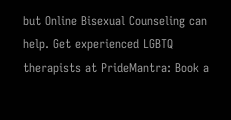but Online Bisexual Counseling can help. Get experienced LGBTQ therapists at PrideMantra: Book a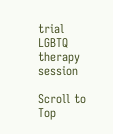trial LGBTQ therapy session

Scroll to Top